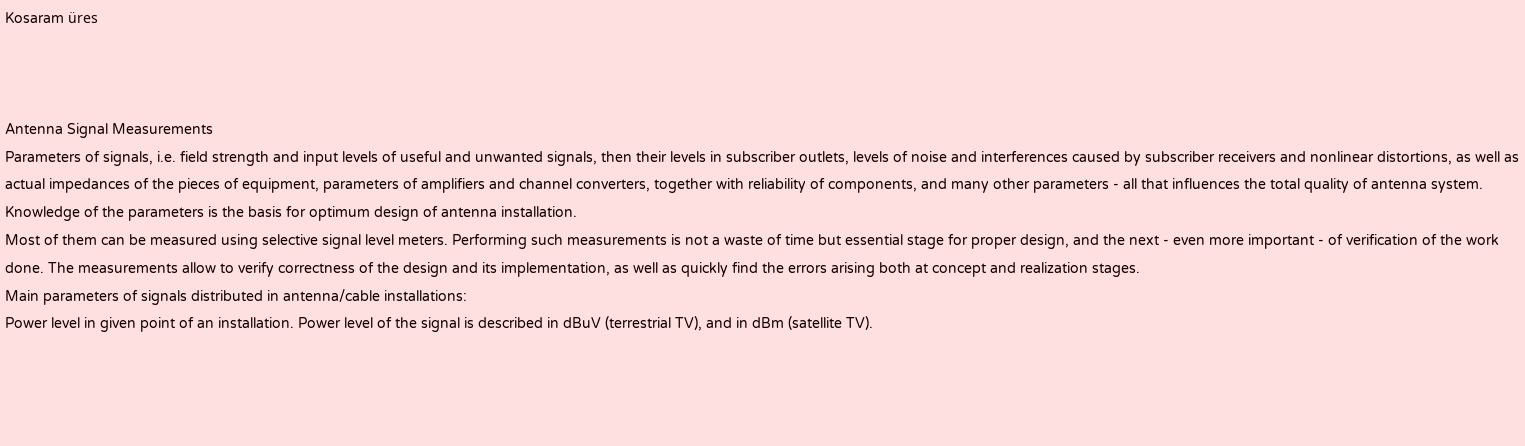Kosaram üres



Antenna Signal Measurements
Parameters of signals, i.e. field strength and input levels of useful and unwanted signals, then their levels in subscriber outlets, levels of noise and interferences caused by subscriber receivers and nonlinear distortions, as well as actual impedances of the pieces of equipment, parameters of amplifiers and channel converters, together with reliability of components, and many other parameters - all that influences the total quality of antenna system. Knowledge of the parameters is the basis for optimum design of antenna installation.
Most of them can be measured using selective signal level meters. Performing such measurements is not a waste of time but essential stage for proper design, and the next - even more important - of verification of the work done. The measurements allow to verify correctness of the design and its implementation, as well as quickly find the errors arising both at concept and realization stages.
Main parameters of signals distributed in antenna/cable installations:
Power level in given point of an installation. Power level of the signal is described in dBuV (terrestrial TV), and in dBm (satellite TV).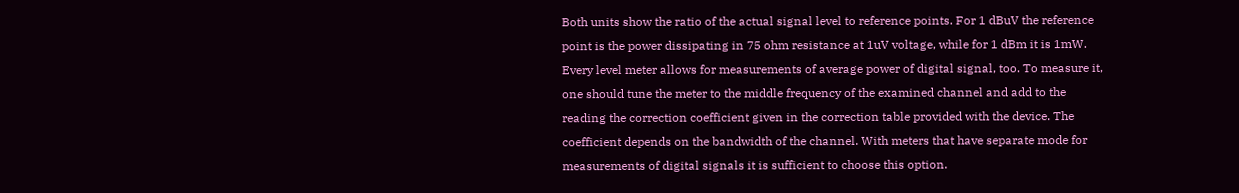Both units show the ratio of the actual signal level to reference points. For 1 dBuV the reference point is the power dissipating in 75 ohm resistance at 1uV voltage, while for 1 dBm it is 1mW.
Every level meter allows for measurements of average power of digital signal, too. To measure it, one should tune the meter to the middle frequency of the examined channel and add to the reading the correction coefficient given in the correction table provided with the device. The coefficient depends on the bandwidth of the channel. With meters that have separate mode for measurements of digital signals it is sufficient to choose this option.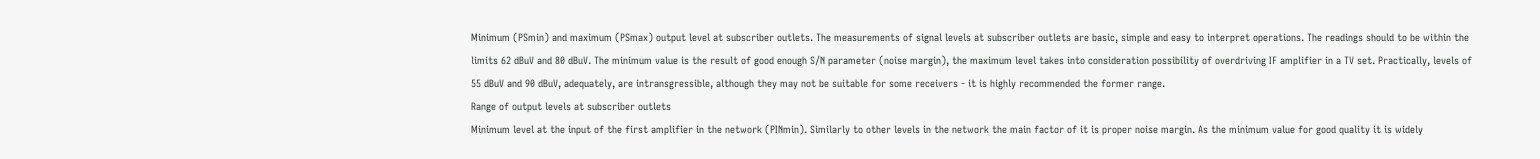Minimum (PSmin) and maximum (PSmax) output level at subscriber outlets. The measurements of signal levels at subscriber outlets are basic, simple and easy to interpret operations. The readings should to be within the limits 62 dBuV and 80 dBuV. The minimum value is the result of good enough S/N parameter (noise margin), the maximum level takes into consideration possibility of overdriving IF amplifier in a TV set. Practically, levels of 55 dBuV and 90 dBuV, adequately, are intransgressible, although they may not be suitable for some receivers - it is highly recommended the former range.
Range of output levels at subscriber outlets
Minimum level at the input of the first amplifier in the network (PINmin). Similarly to other levels in the network the main factor of it is proper noise margin. As the minimum value for good quality it is widely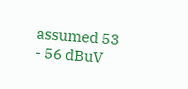assumed 53 - 56 dBuV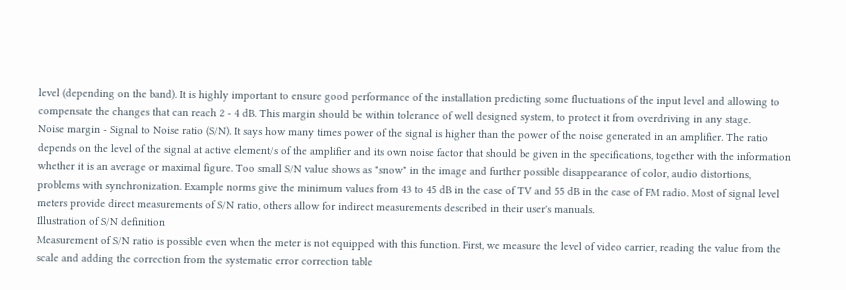level (depending on the band). It is highly important to ensure good performance of the installation predicting some fluctuations of the input level and allowing to compensate the changes that can reach 2 - 4 dB. This margin should be within tolerance of well designed system, to protect it from overdriving in any stage.
Noise margin - Signal to Noise ratio (S/N). It says how many times power of the signal is higher than the power of the noise generated in an amplifier. The ratio depends on the level of the signal at active element/s of the amplifier and its own noise factor that should be given in the specifications, together with the information whether it is an average or maximal figure. Too small S/N value shows as "snow" in the image and further possible disappearance of color, audio distortions, problems with synchronization. Example norms give the minimum values from 43 to 45 dB in the case of TV and 55 dB in the case of FM radio. Most of signal level meters provide direct measurements of S/N ratio, others allow for indirect measurements described in their user's manuals.
Illustration of S/N definition
Measurement of S/N ratio is possible even when the meter is not equipped with this function. First, we measure the level of video carrier, reading the value from the scale and adding the correction from the systematic error correction table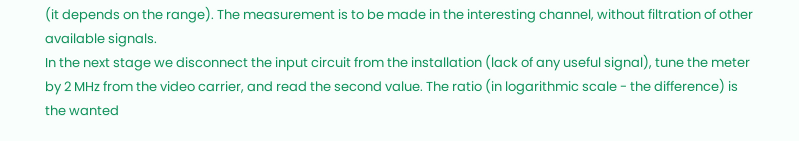(it depends on the range). The measurement is to be made in the interesting channel, without filtration of other available signals.
In the next stage we disconnect the input circuit from the installation (lack of any useful signal), tune the meter by 2 MHz from the video carrier, and read the second value. The ratio (in logarithmic scale - the difference) is the wanted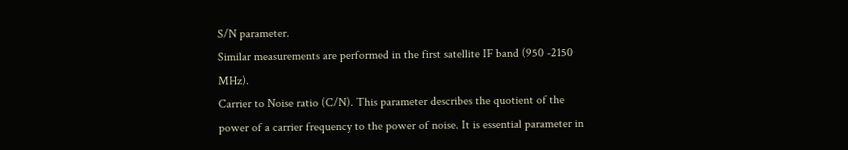S/N parameter.
Similar measurements are performed in the first satellite IF band (950 -2150 MHz).
Carrier to Noise ratio (C/N). This parameter describes the quotient of the power of a carrier frequency to the power of noise. It is essential parameter in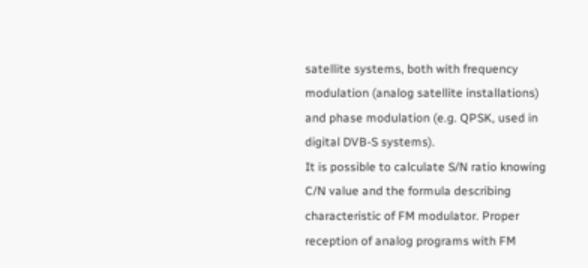satellite systems, both with frequency modulation (analog satellite installations) and phase modulation (e.g. QPSK, used in digital DVB-S systems).
It is possible to calculate S/N ratio knowing C/N value and the formula describing characteristic of FM modulator. Proper reception of analog programs with FM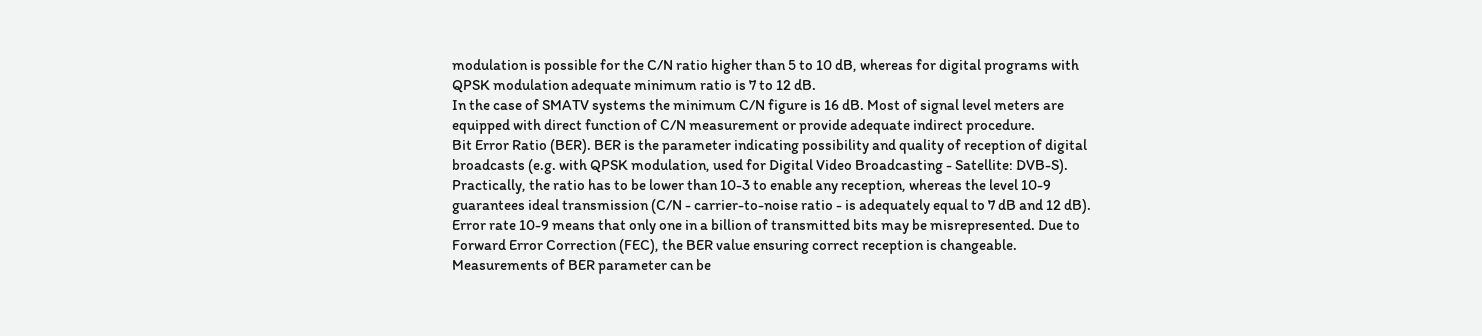modulation is possible for the C/N ratio higher than 5 to 10 dB, whereas for digital programs with QPSK modulation adequate minimum ratio is 7 to 12 dB.
In the case of SMATV systems the minimum C/N figure is 16 dB. Most of signal level meters are equipped with direct function of C/N measurement or provide adequate indirect procedure.
Bit Error Ratio (BER). BER is the parameter indicating possibility and quality of reception of digital broadcasts (e.g. with QPSK modulation, used for Digital Video Broadcasting - Satellite: DVB-S).
Practically, the ratio has to be lower than 10-3 to enable any reception, whereas the level 10-9 guarantees ideal transmission (C/N - carrier-to-noise ratio - is adequately equal to 7 dB and 12 dB).
Error rate 10-9 means that only one in a billion of transmitted bits may be misrepresented. Due to Forward Error Correction (FEC), the BER value ensuring correct reception is changeable.
Measurements of BER parameter can be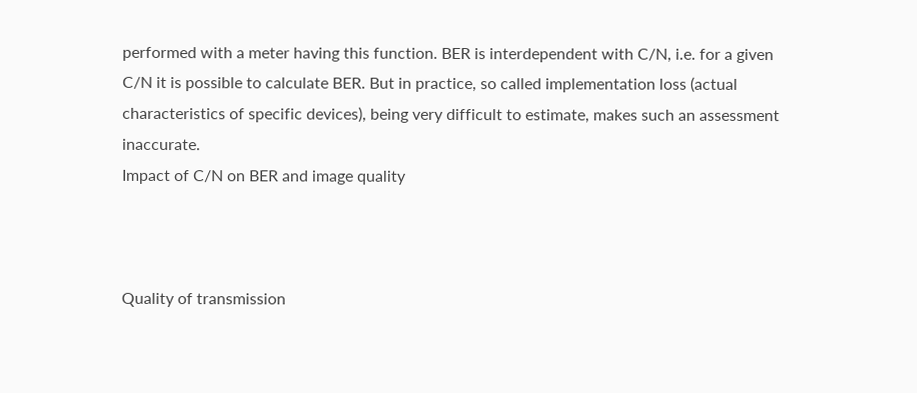performed with a meter having this function. BER is interdependent with C/N, i.e. for a given C/N it is possible to calculate BER. But in practice, so called implementation loss (actual characteristics of specific devices), being very difficult to estimate, makes such an assessment inaccurate.
Impact of C/N on BER and image quality



Quality of transmission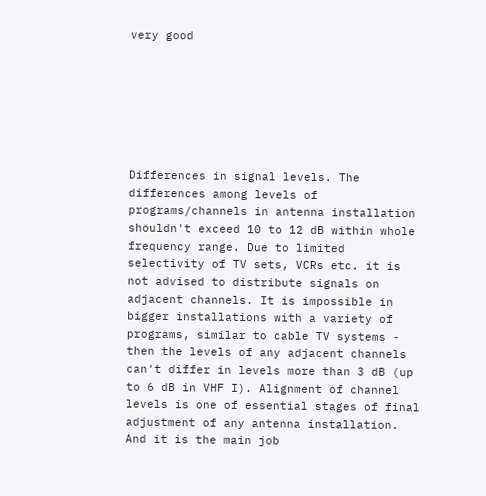very good







Differences in signal levels. The differences among levels of programs/channels in antenna installation shouldn't exceed 10 to 12 dB within whole frequency range. Due to limited selectivity of TV sets, VCRs etc. it is not advised to distribute signals on adjacent channels. It is impossible in bigger installations with a variety of programs, similar to cable TV systems - then the levels of any adjacent channels can't differ in levels more than 3 dB (up to 6 dB in VHF I). Alignment of channel levels is one of essential stages of final adjustment of any antenna installation. And it is the main job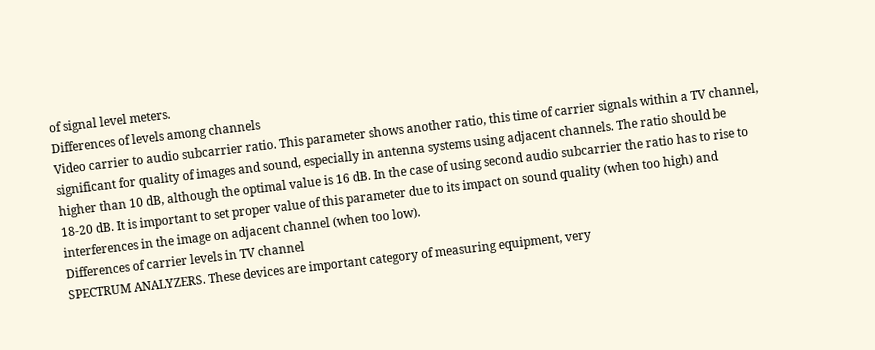of signal level meters.
Differences of levels among channels
Video carrier to audio subcarrier ratio. This parameter shows another ratio, this time of carrier signals within a TV channel, significant for quality of images and sound, especially in antenna systems using adjacent channels. The ratio should be higher than 10 dB, although the optimal value is 16 dB. In the case of using second audio subcarrier the ratio has to rise to 18-20 dB. It is important to set proper value of this parameter due to its impact on sound quality (when too high) and interferences in the image on adjacent channel (when too low).
Differences of carrier levels in TV channel
SPECTRUM ANALYZERS. These devices are important category of measuring equipment, very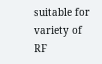suitable for variety of RF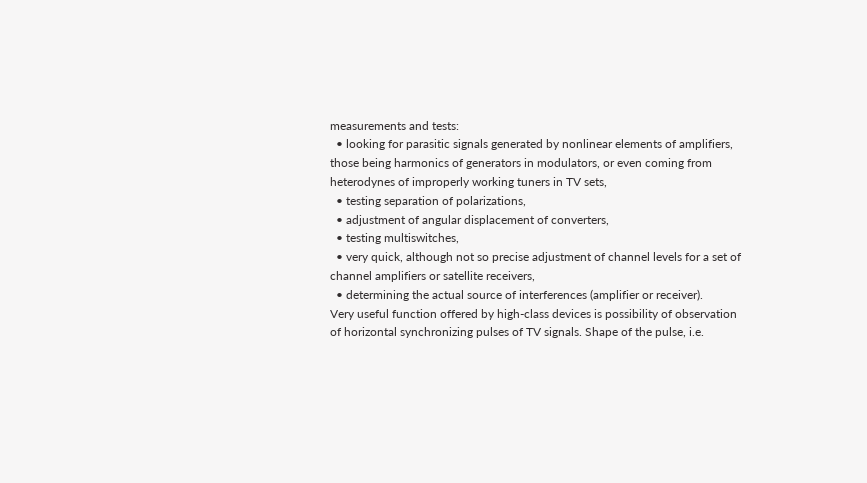measurements and tests:
  • looking for parasitic signals generated by nonlinear elements of amplifiers, those being harmonics of generators in modulators, or even coming from heterodynes of improperly working tuners in TV sets,
  • testing separation of polarizations,
  • adjustment of angular displacement of converters,
  • testing multiswitches,
  • very quick, although not so precise adjustment of channel levels for a set of channel amplifiers or satellite receivers,
  • determining the actual source of interferences (amplifier or receiver).
Very useful function offered by high-class devices is possibility of observation of horizontal synchronizing pulses of TV signals. Shape of the pulse, i.e.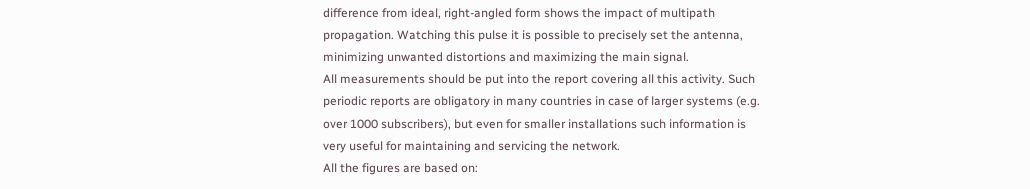difference from ideal, right-angled form shows the impact of multipath propagation. Watching this pulse it is possible to precisely set the antenna, minimizing unwanted distortions and maximizing the main signal.
All measurements should be put into the report covering all this activity. Such periodic reports are obligatory in many countries in case of larger systems (e.g. over 1000 subscribers), but even for smaller installations such information is very useful for maintaining and servicing the network.
All the figures are based on: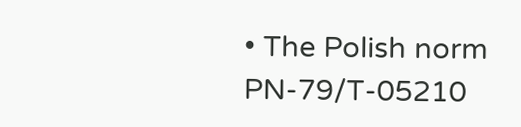• The Polish norm PN-79/T-05210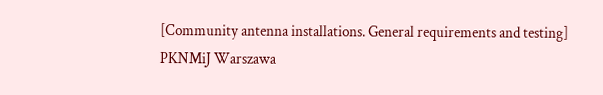[Community antenna installations. General requirements and testing] PKNMiJ Warszawa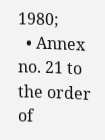1980;
  • Annex no. 21 to the order of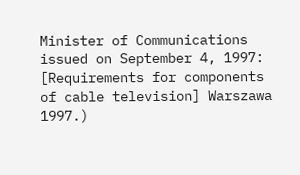Minister of Communications issued on September 4, 1997: [Requirements for components of cable television] Warszawa 1997.)